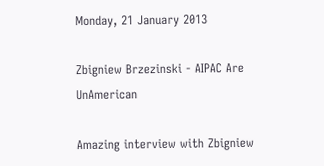Monday, 21 January 2013

Zbigniew Brzezinski - AIPAC Are UnAmerican

Amazing interview with Zbigniew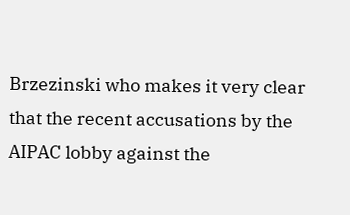Brzezinski who makes it very clear that the recent accusations by the AIPAC lobby against the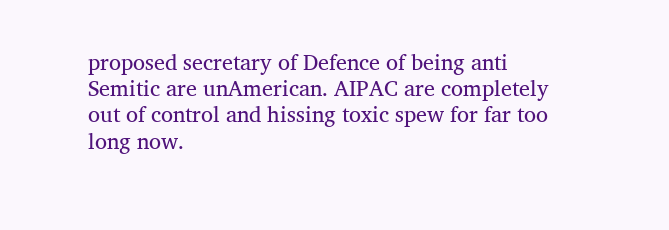proposed secretary of Defence of being anti Semitic are unAmerican. AIPAC are completely out of control and hissing toxic spew for far too long now.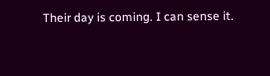Their day is coming. I can sense it.